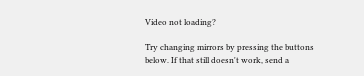Video not loading?

Try changing mirrors by pressing the buttons below. If that still doesn't work, send a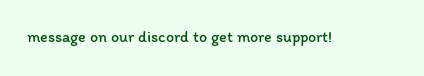message on our discord to get more support!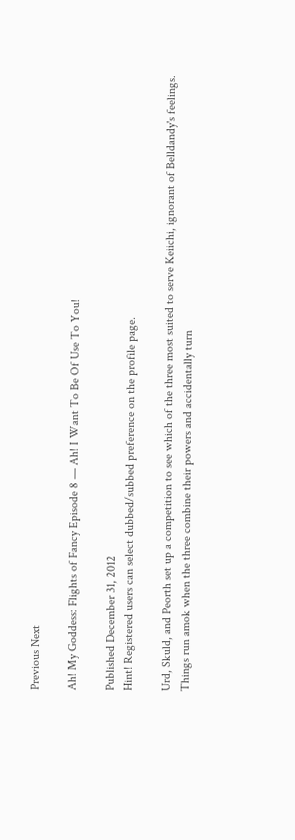Previous Next

Ah! My Goddess: Flights of Fancy Episode 8 — Ah! I Want To Be Of Use To You!

Published December 31, 2012
Hint! Registered users can select dubbed/subbed preference on the profile page.

Urd, Skuld, and Peorth set up a competition to see which of the three most suited to serve Keiichi, ignorant of Belldandy's feelings. Things run amok when the three combine their powers and accidentally turn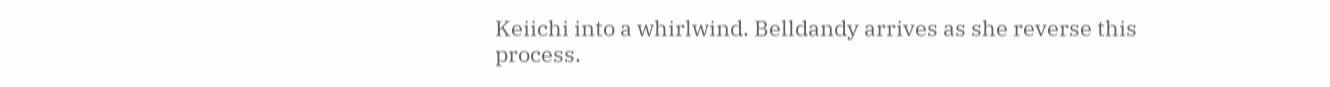Keiichi into a whirlwind. Belldandy arrives as she reverse this process.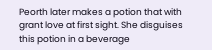Peorth later makes a potion that with grant love at first sight. She disguises this potion in a beverage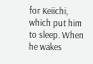for Keiichi, which put him to sleep. When he wakes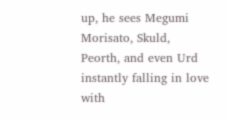up, he sees Megumi Morisato, Skuld, Peorth, and even Urd instantly falling in love with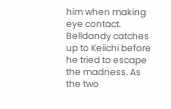him when making eye contact. Belldandy catches up to Keiichi before he tried to escape the madness. As the two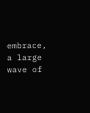embrace, a large wave of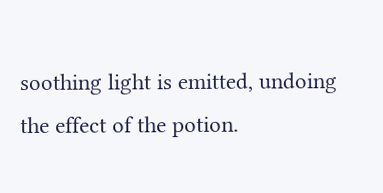soothing light is emitted, undoing the effect of the potion.